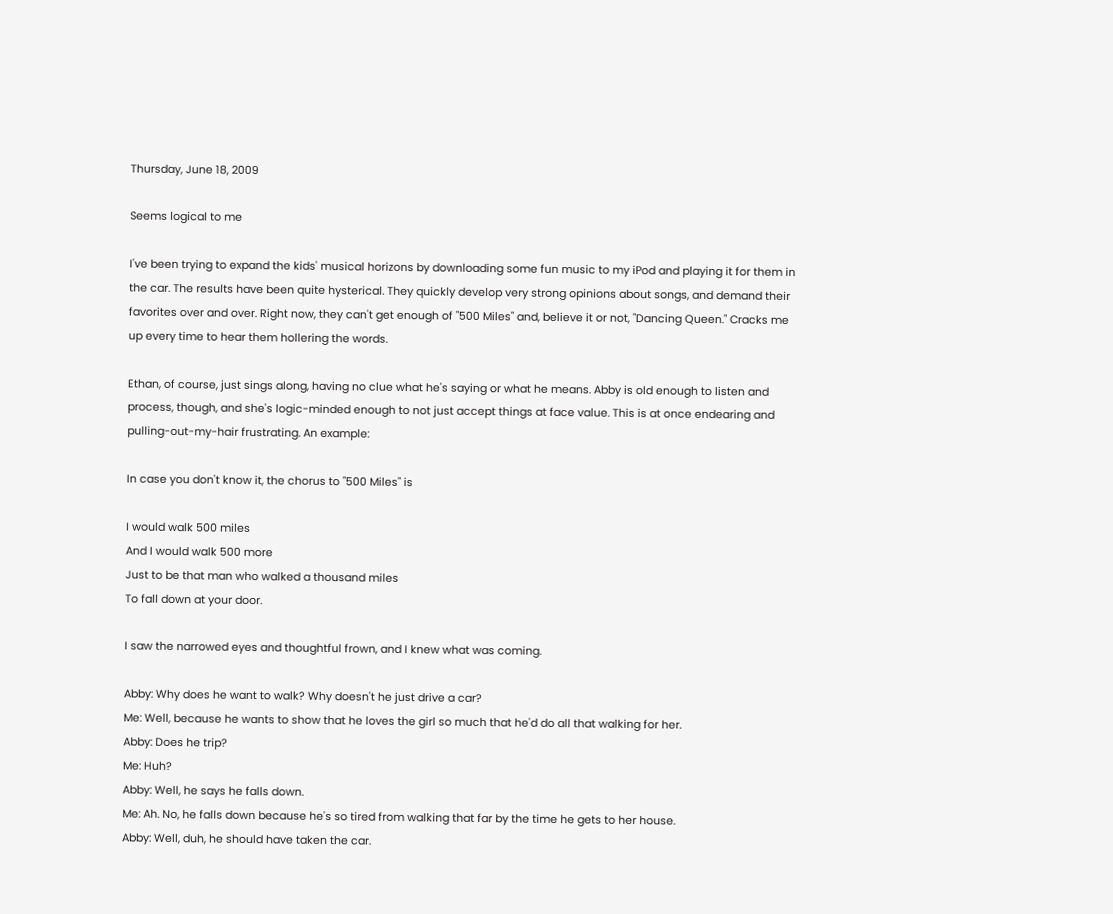Thursday, June 18, 2009

Seems logical to me

I've been trying to expand the kids' musical horizons by downloading some fun music to my iPod and playing it for them in the car. The results have been quite hysterical. They quickly develop very strong opinions about songs, and demand their favorites over and over. Right now, they can't get enough of "500 Miles" and, believe it or not, "Dancing Queen." Cracks me up every time to hear them hollering the words.

Ethan, of course, just sings along, having no clue what he's saying or what he means. Abby is old enough to listen and process, though, and she's logic-minded enough to not just accept things at face value. This is at once endearing and pulling-out-my-hair frustrating. An example:

In case you don't know it, the chorus to "500 Miles" is

I would walk 500 miles
And I would walk 500 more
Just to be that man who walked a thousand miles
To fall down at your door.

I saw the narrowed eyes and thoughtful frown, and I knew what was coming.

Abby: Why does he want to walk? Why doesn't he just drive a car?
Me: Well, because he wants to show that he loves the girl so much that he'd do all that walking for her.
Abby: Does he trip?
Me: Huh?
Abby: Well, he says he falls down.
Me: Ah. No, he falls down because he's so tired from walking that far by the time he gets to her house.
Abby: Well, duh, he should have taken the car.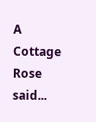A Cottage Rose said...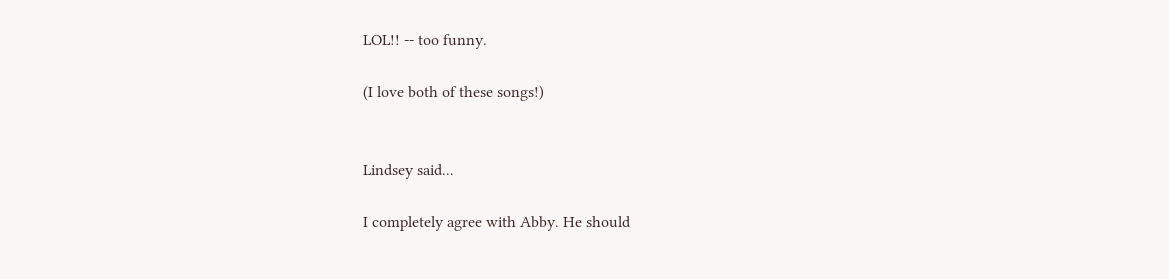LOL!! -- too funny.

(I love both of these songs!)


Lindsey said...

I completely agree with Abby. He should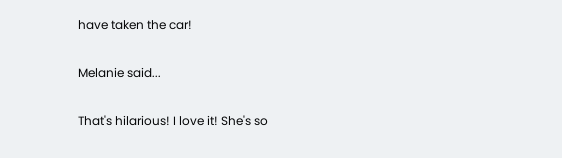have taken the car!

Melanie said...

That's hilarious! I love it! She's so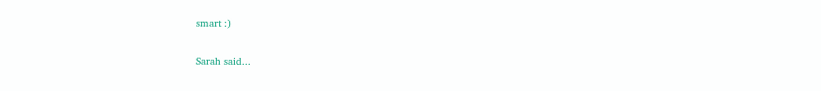smart :)

Sarah said...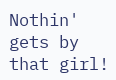Nothin' gets by that girl!